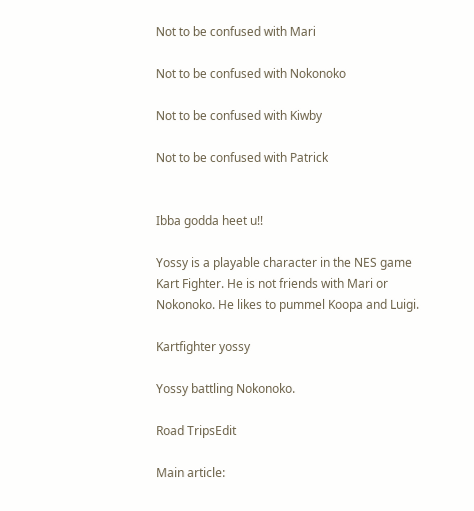Not to be confused with Mari

Not to be confused with Nokonoko

Not to be confused with Kiwby

Not to be confused with Patrick


Ibba godda heet u!!

Yossy is a playable character in the NES game Kart Fighter. He is not friends with Mari or Nokonoko. He likes to pummel Koopa and Luigi.

Kartfighter yossy

Yossy battling Nokonoko.

Road TripsEdit

Main article: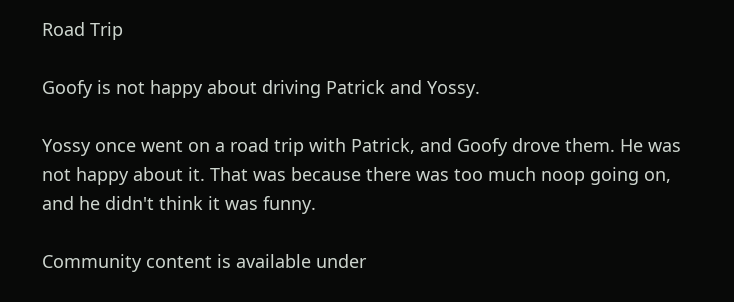Road Trip

Goofy is not happy about driving Patrick and Yossy.

Yossy once went on a road trip with Patrick, and Goofy drove them. He was not happy about it. That was because there was too much noop going on, and he didn't think it was funny.

Community content is available under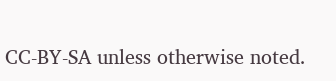CC-BY-SA unless otherwise noted.